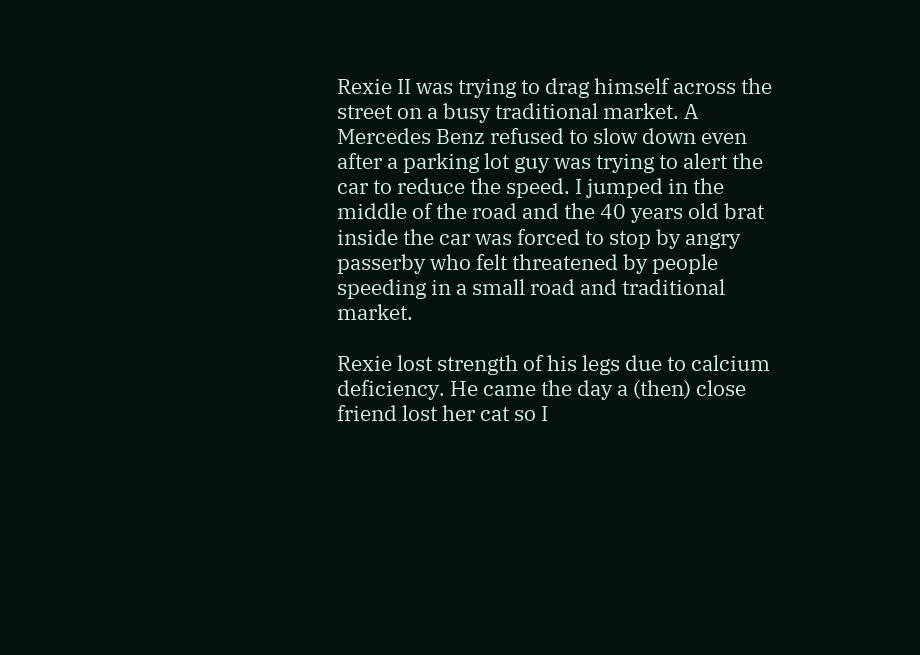Rexie II was trying to drag himself across the street on a busy traditional market. A Mercedes Benz refused to slow down even after a parking lot guy was trying to alert the car to reduce the speed. I jumped in the middle of the road and the 40 years old brat inside the car was forced to stop by angry passerby who felt threatened by people speeding in a small road and traditional market.

Rexie lost strength of his legs due to calcium deficiency. He came the day a (then) close friend lost her cat so I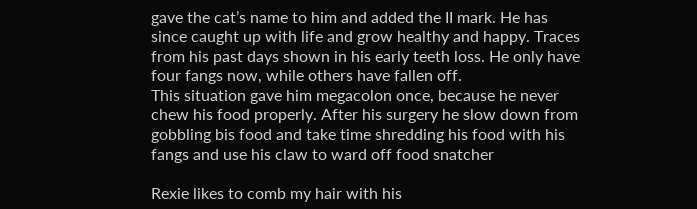gave the cat’s name to him and added the II mark. He has since caught up with life and grow healthy and happy. Traces from his past days shown in his early teeth loss. He only have four fangs now, while others have fallen off.
This situation gave him megacolon once, because he never chew his food properly. After his surgery he slow down from gobbling bis food and take time shredding his food with his fangs and use his claw to ward off food snatcher

Rexie likes to comb my hair with his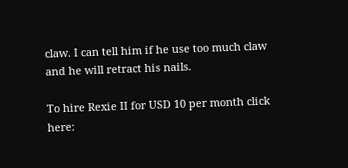claw. I can tell him if he use too much claw and he will retract his nails.

To hire Rexie II for USD 10 per month click here: